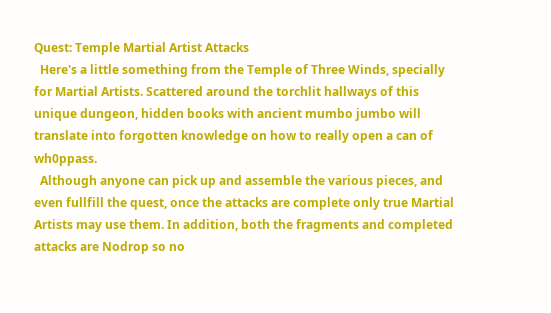Quest: Temple Martial Artist Attacks
  Here's a little something from the Temple of Three Winds, specially for Martial Artists. Scattered around the torchlit hallways of this unique dungeon, hidden books with ancient mumbo jumbo will translate into forgotten knowledge on how to really open a can of wh0ppass.
  Although anyone can pick up and assemble the various pieces, and even fullfill the quest, once the attacks are complete only true Martial Artists may use them. In addition, both the fragments and completed attacks are Nodrop so no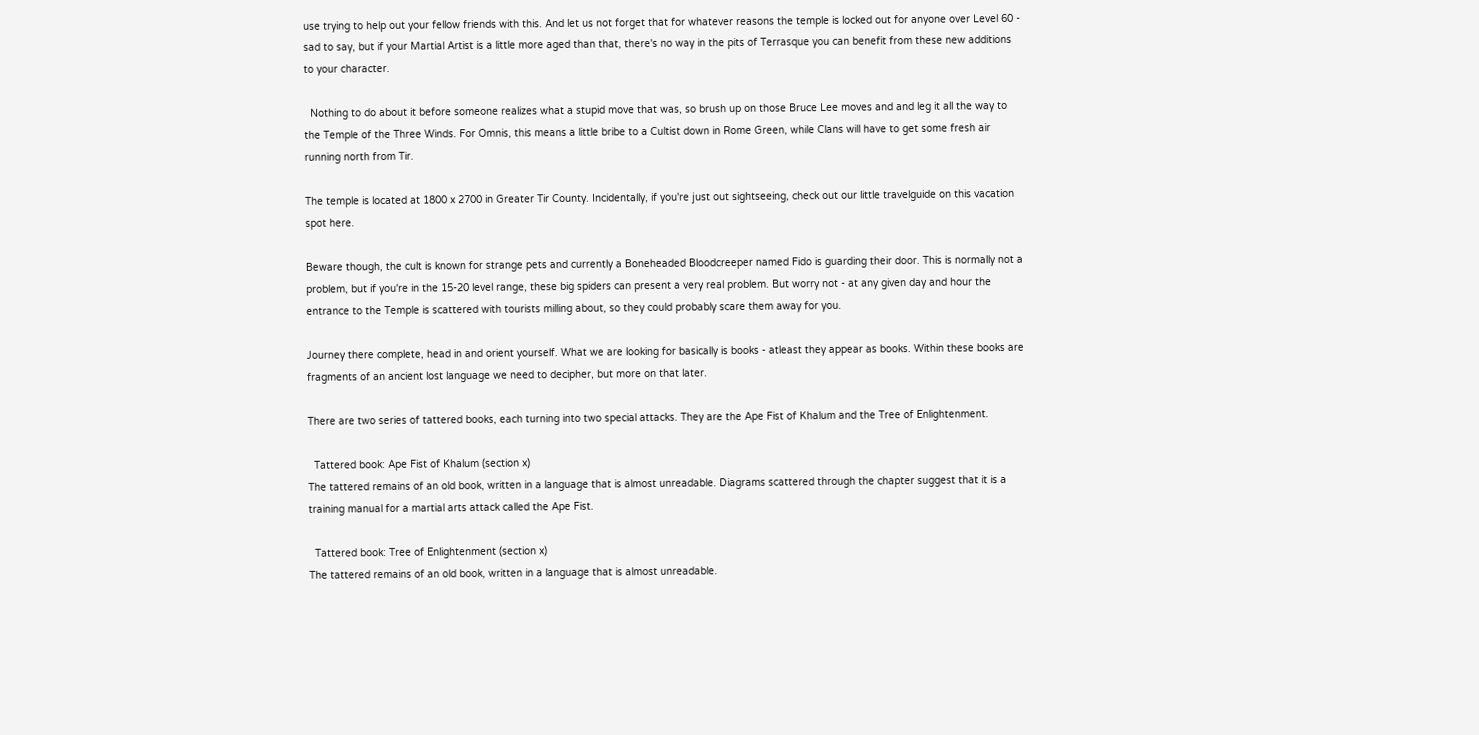use trying to help out your fellow friends with this. And let us not forget that for whatever reasons the temple is locked out for anyone over Level 60 - sad to say, but if your Martial Artist is a little more aged than that, there's no way in the pits of Terrasque you can benefit from these new additions to your character.

  Nothing to do about it before someone realizes what a stupid move that was, so brush up on those Bruce Lee moves and and leg it all the way to the Temple of the Three Winds. For Omnis, this means a little bribe to a Cultist down in Rome Green, while Clans will have to get some fresh air running north from Tir.

The temple is located at 1800 x 2700 in Greater Tir County. Incidentally, if you're just out sightseeing, check out our little travelguide on this vacation spot here.

Beware though, the cult is known for strange pets and currently a Boneheaded Bloodcreeper named Fido is guarding their door. This is normally not a problem, but if you're in the 15-20 level range, these big spiders can present a very real problem. But worry not - at any given day and hour the entrance to the Temple is scattered with tourists milling about, so they could probably scare them away for you.

Journey there complete, head in and orient yourself. What we are looking for basically is books - atleast they appear as books. Within these books are fragments of an ancient lost language we need to decipher, but more on that later.

There are two series of tattered books, each turning into two special attacks. They are the Ape Fist of Khalum and the Tree of Enlightenment.

  Tattered book: Ape Fist of Khalum (section x)
The tattered remains of an old book, written in a language that is almost unreadable. Diagrams scattered through the chapter suggest that it is a training manual for a martial arts attack called the Ape Fist.

  Tattered book: Tree of Enlightenment (section x)
The tattered remains of an old book, written in a language that is almost unreadable.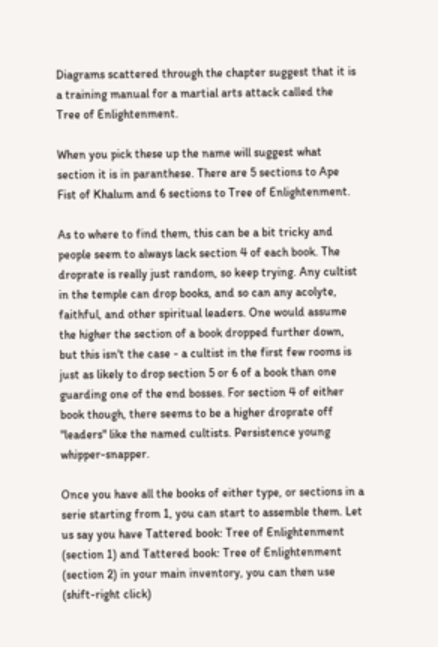Diagrams scattered through the chapter suggest that it is a training manual for a martial arts attack called the Tree of Enlightenment.

When you pick these up the name will suggest what section it is in paranthese. There are 5 sections to Ape Fist of Khalum and 6 sections to Tree of Enlightenment.

As to where to find them, this can be a bit tricky and people seem to always lack section 4 of each book. The droprate is really just random, so keep trying. Any cultist in the temple can drop books, and so can any acolyte, faithful, and other spiritual leaders. One would assume the higher the section of a book dropped further down, but this isn't the case - a cultist in the first few rooms is just as likely to drop section 5 or 6 of a book than one guarding one of the end bosses. For section 4 of either book though, there seems to be a higher droprate off "leaders" like the named cultists. Persistence young whipper-snapper.

Once you have all the books of either type, or sections in a serie starting from 1, you can start to assemble them. Let us say you have Tattered book: Tree of Enlightenment (section 1) and Tattered book: Tree of Enlightenment (section 2) in your main inventory, you can then use (shift-right click)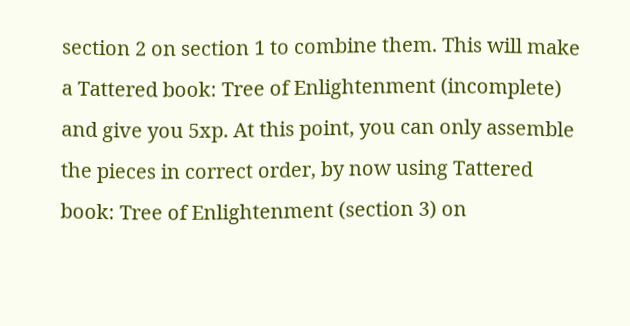section 2 on section 1 to combine them. This will make a Tattered book: Tree of Enlightenment (incomplete) and give you 5xp. At this point, you can only assemble the pieces in correct order, by now using Tattered book: Tree of Enlightenment (section 3) on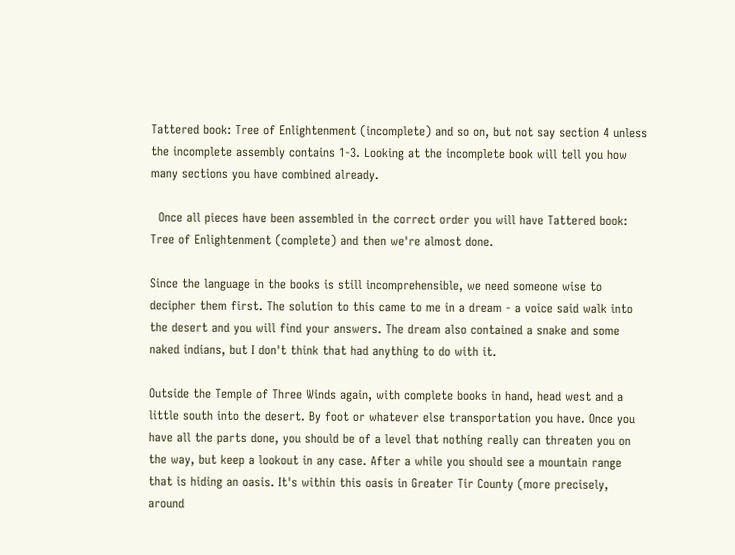Tattered book: Tree of Enlightenment (incomplete) and so on, but not say section 4 unless the incomplete assembly contains 1-3. Looking at the incomplete book will tell you how many sections you have combined already.

  Once all pieces have been assembled in the correct order you will have Tattered book: Tree of Enlightenment (complete) and then we're almost done.

Since the language in the books is still incomprehensible, we need someone wise to decipher them first. The solution to this came to me in a dream - a voice said walk into the desert and you will find your answers. The dream also contained a snake and some naked indians, but I don't think that had anything to do with it.

Outside the Temple of Three Winds again, with complete books in hand, head west and a little south into the desert. By foot or whatever else transportation you have. Once you have all the parts done, you should be of a level that nothing really can threaten you on the way, but keep a lookout in any case. After a while you should see a mountain range that is hiding an oasis. It's within this oasis in Greater Tir County (more precisely, around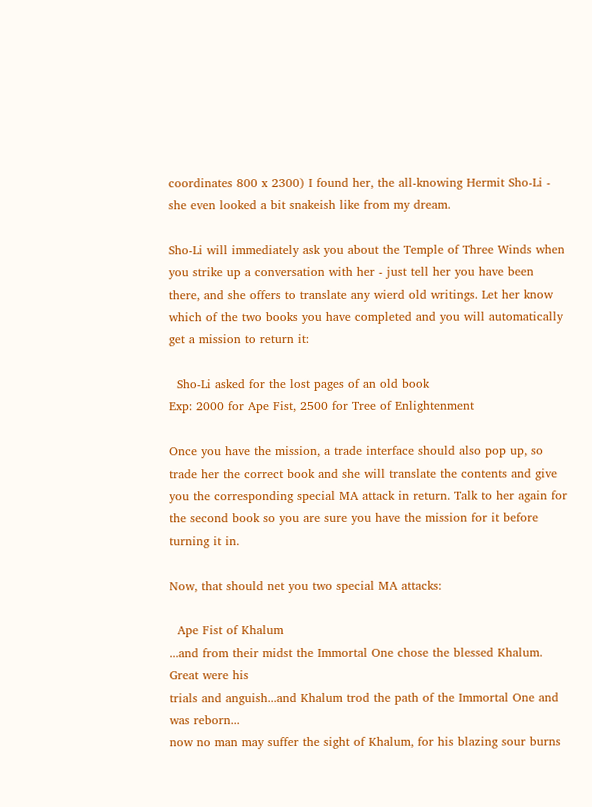coordinates 800 x 2300) I found her, the all-knowing Hermit Sho-Li - she even looked a bit snakeish like from my dream.

Sho-Li will immediately ask you about the Temple of Three Winds when you strike up a conversation with her - just tell her you have been there, and she offers to translate any wierd old writings. Let her know which of the two books you have completed and you will automatically get a mission to return it:

  Sho-Li asked for the lost pages of an old book
Exp: 2000 for Ape Fist, 2500 for Tree of Enlightenment

Once you have the mission, a trade interface should also pop up, so trade her the correct book and she will translate the contents and give you the corresponding special MA attack in return. Talk to her again for the second book so you are sure you have the mission for it before turning it in.

Now, that should net you two special MA attacks:

  Ape Fist of Khalum
...and from their midst the Immortal One chose the blessed Khalum. Great were his
trials and anguish...and Khalum trod the path of the Immortal One and was reborn...
now no man may suffer the sight of Khalum, for his blazing sour burns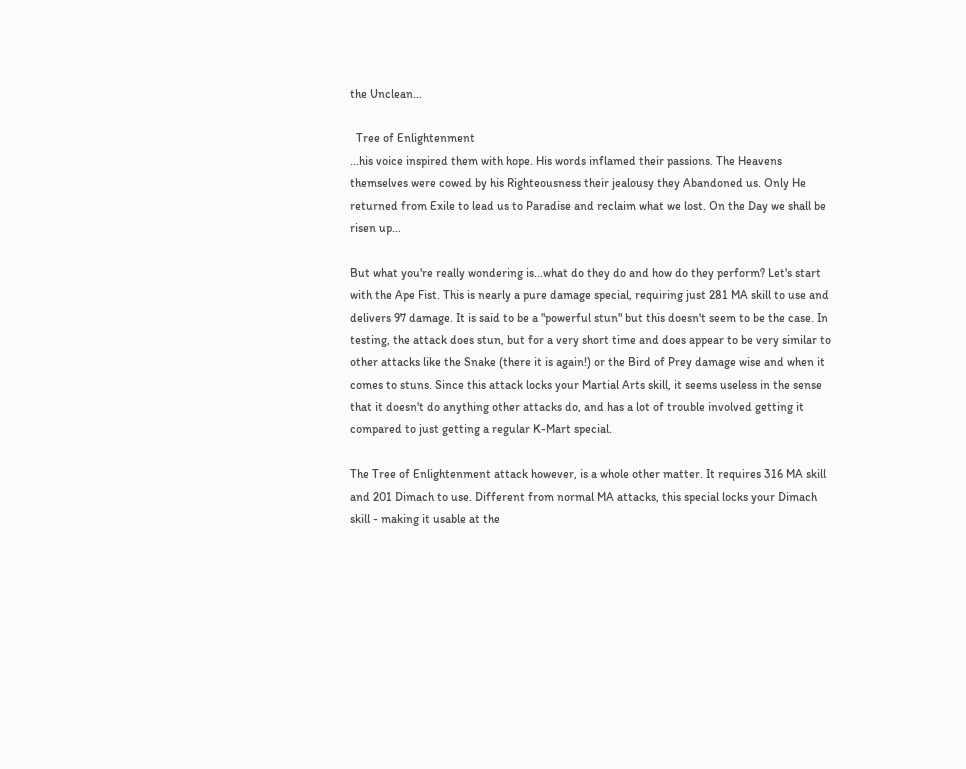the Unclean...

  Tree of Enlightenment
...his voice inspired them with hope. His words inflamed their passions. The Heavens themselves were cowed by his Righteousness their jealousy they Abandoned us. Only He returned from Exile to lead us to Paradise and reclaim what we lost. On the Day we shall be risen up...

But what you're really wondering is...what do they do and how do they perform? Let's start with the Ape Fist. This is nearly a pure damage special, requiring just 281 MA skill to use and delivers 97 damage. It is said to be a "powerful stun" but this doesn't seem to be the case. In testing, the attack does stun, but for a very short time and does appear to be very similar to other attacks like the Snake (there it is again!) or the Bird of Prey damage wise and when it comes to stuns. Since this attack locks your Martial Arts skill, it seems useless in the sense that it doesn't do anything other attacks do, and has a lot of trouble involved getting it compared to just getting a regular K-Mart special.

The Tree of Enlightenment attack however, is a whole other matter. It requires 316 MA skill and 201 Dimach to use. Different from normal MA attacks, this special locks your Dimach skill - making it usable at the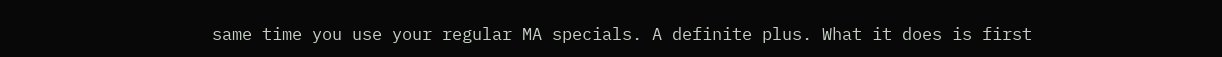same time you use your regular MA specials. A definite plus. What it does is first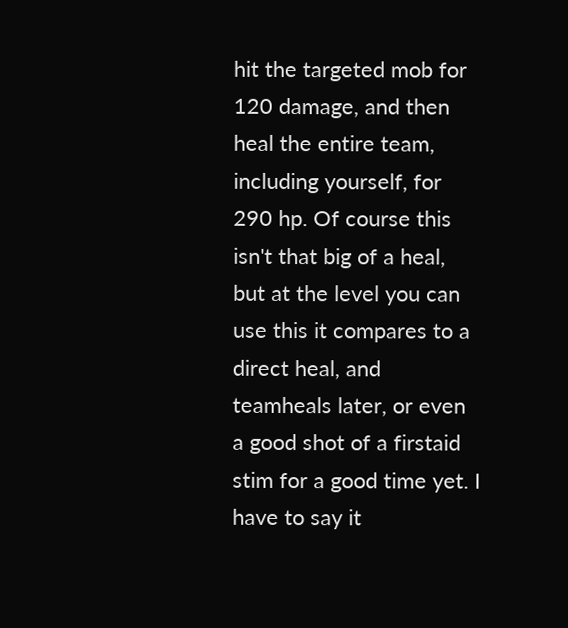hit the targeted mob for 120 damage, and then heal the entire team, including yourself, for 290 hp. Of course this isn't that big of a heal, but at the level you can use this it compares to a direct heal, and teamheals later, or even a good shot of a firstaid stim for a good time yet. I have to say it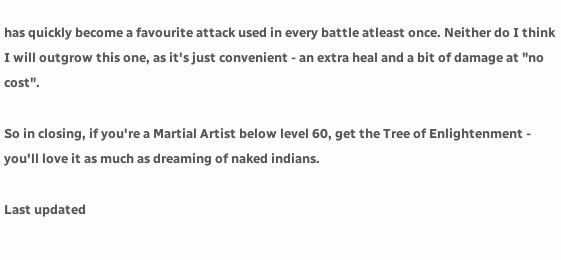has quickly become a favourite attack used in every battle atleast once. Neither do I think I will outgrow this one, as it's just convenient - an extra heal and a bit of damage at "no cost".

So in closing, if you're a Martial Artist below level 60, get the Tree of Enlightenment - you'll love it as much as dreaming of naked indians.

Last updated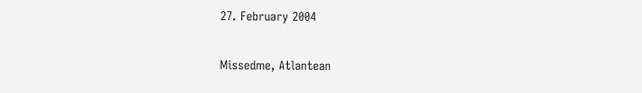27. February 2004

Missedme, Atlantean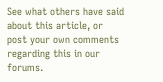See what others have said about this article, or post your own comments regarding this in our forums.